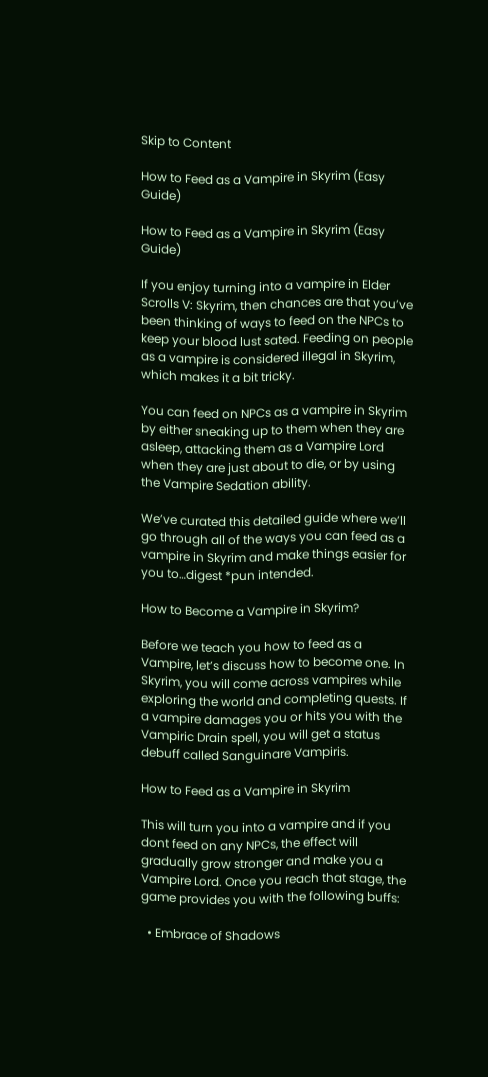Skip to Content

How to Feed as a Vampire in Skyrim (Easy Guide)

How to Feed as a Vampire in Skyrim (Easy Guide)

If you enjoy turning into a vampire in Elder Scrolls V: Skyrim, then chances are that you’ve been thinking of ways to feed on the NPCs to keep your blood lust sated. Feeding on people as a vampire is considered illegal in Skyrim, which makes it a bit tricky.

You can feed on NPCs as a vampire in Skyrim by either sneaking up to them when they are asleep, attacking them as a Vampire Lord when they are just about to die, or by using the Vampire Sedation ability.

We’ve curated this detailed guide where we’ll go through all of the ways you can feed as a vampire in Skyrim and make things easier for you to…digest *pun intended.

How to Become a Vampire in Skyrim?

Before we teach you how to feed as a Vampire, let’s discuss how to become one. In Skyrim, you will come across vampires while exploring the world and completing quests. If a vampire damages you or hits you with the Vampiric Drain spell, you will get a status debuff called Sanguinare Vampiris.

How to Feed as a Vampire in Skyrim

This will turn you into a vampire and if you dont feed on any NPCs, the effect will gradually grow stronger and make you a Vampire Lord. Once you reach that stage, the game provides you with the following buffs:

  • Embrace of Shadows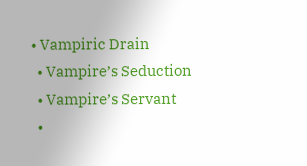• Vampiric Drain
  • Vampire’s Seduction
  • Vampire’s Servant
  •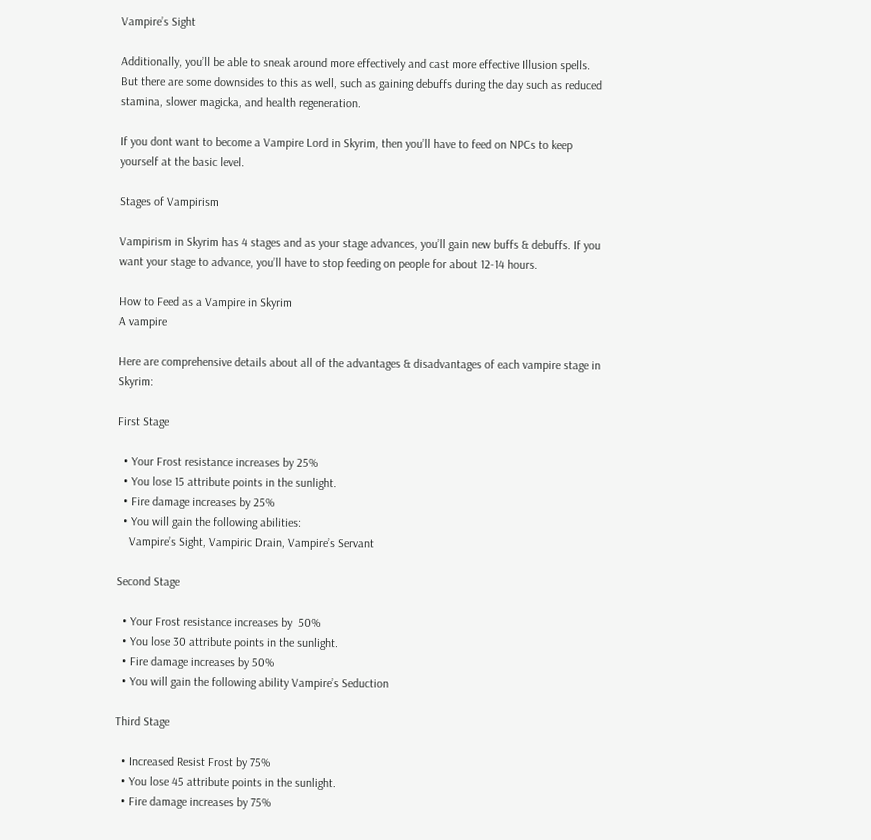Vampire’s Sight

Additionally, you’ll be able to sneak around more effectively and cast more effective Illusion spells. But there are some downsides to this as well, such as gaining debuffs during the day such as reduced stamina, slower magicka, and health regeneration.

If you dont want to become a Vampire Lord in Skyrim, then you’ll have to feed on NPCs to keep yourself at the basic level.

Stages of Vampirism

Vampirism in Skyrim has 4 stages and as your stage advances, you’ll gain new buffs & debuffs. If you want your stage to advance, you’ll have to stop feeding on people for about 12-14 hours.

How to Feed as a Vampire in Skyrim
A vampire

Here are comprehensive details about all of the advantages & disadvantages of each vampire stage in Skyrim:

First Stage

  • Your Frost resistance increases by 25%
  • You lose 15 attribute points in the sunlight.
  • Fire damage increases by 25%
  • You will gain the following abilities:
    Vampire’s Sight, Vampiric Drain, Vampire’s Servant

Second Stage

  • Your Frost resistance increases by  50%
  • You lose 30 attribute points in the sunlight.
  • Fire damage increases by 50%
  • You will gain the following ability Vampire’s Seduction

Third Stage

  • Increased Resist Frost by 75%
  • You lose 45 attribute points in the sunlight.
  • Fire damage increases by 75%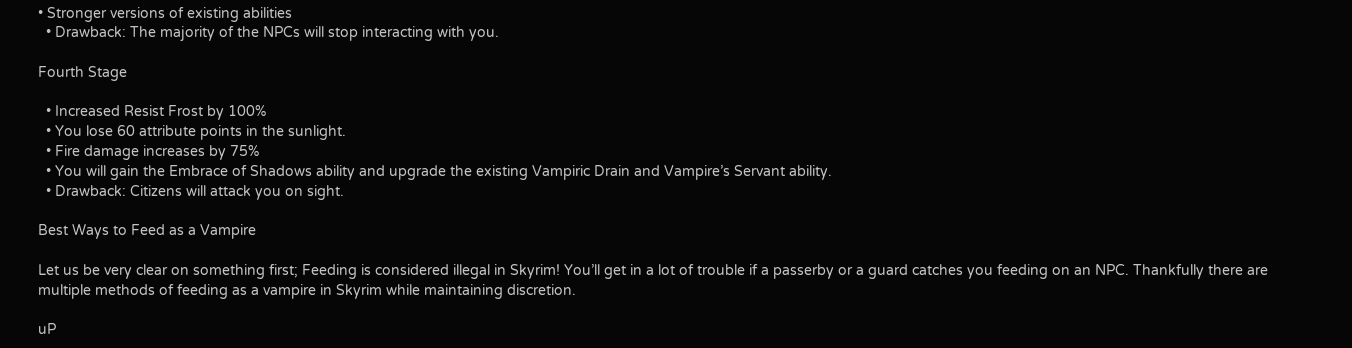• Stronger versions of existing abilities
  • Drawback: The majority of the NPCs will stop interacting with you.

Fourth Stage

  • Increased Resist Frost by 100%
  • You lose 60 attribute points in the sunlight.
  • Fire damage increases by 75%
  • You will gain the Embrace of Shadows ability and upgrade the existing Vampiric Drain and Vampire’s Servant ability.
  • Drawback: Citizens will attack you on sight.

Best Ways to Feed as a Vampire

Let us be very clear on something first; Feeding is considered illegal in Skyrim! You’ll get in a lot of trouble if a passerby or a guard catches you feeding on an NPC. Thankfully there are multiple methods of feeding as a vampire in Skyrim while maintaining discretion.

uP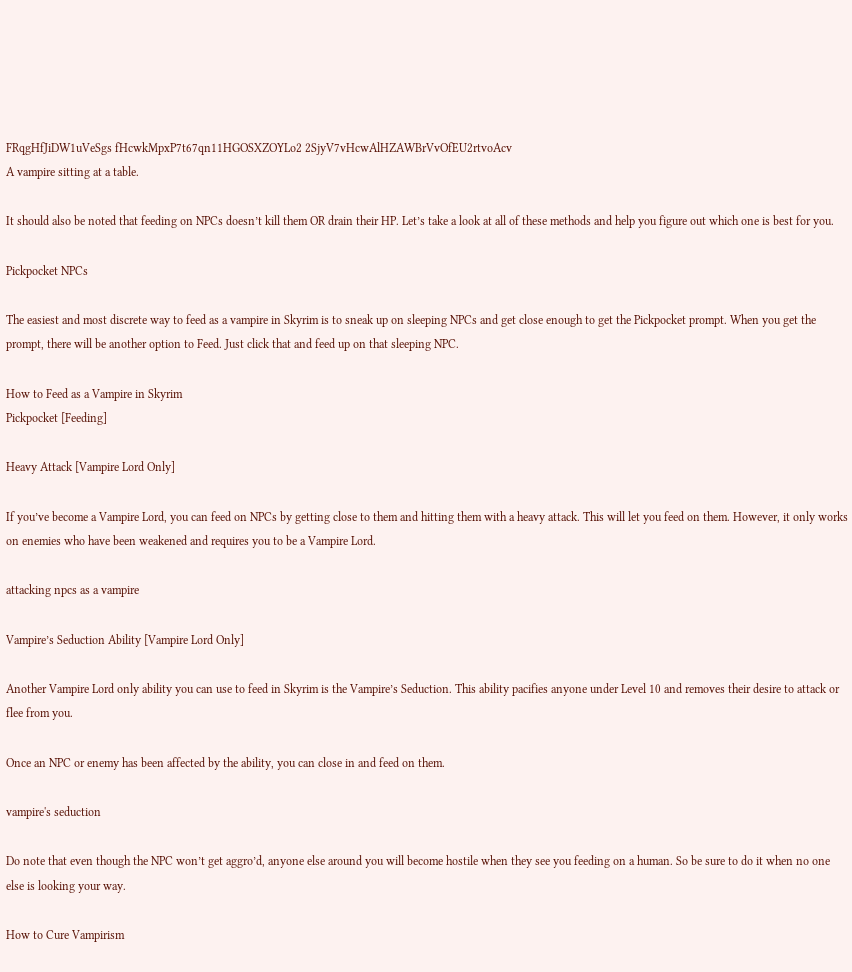FRqgHfJiDW1uVeSgs fHcwkMpxP7t67qn11HGOSXZOYLo2 2SjyV7vHcwAlHZAWBrVvOfEU2rtvoAcv
A vampire sitting at a table.

It should also be noted that feeding on NPCs doesn’t kill them OR drain their HP. Let’s take a look at all of these methods and help you figure out which one is best for you.

Pickpocket NPCs

The easiest and most discrete way to feed as a vampire in Skyrim is to sneak up on sleeping NPCs and get close enough to get the Pickpocket prompt. When you get the prompt, there will be another option to Feed. Just click that and feed up on that sleeping NPC.

How to Feed as a Vampire in Skyrim
Pickpocket [Feeding]

Heavy Attack [Vampire Lord Only]

If you’ve become a Vampire Lord, you can feed on NPCs by getting close to them and hitting them with a heavy attack. This will let you feed on them. However, it only works on enemies who have been weakened and requires you to be a Vampire Lord.

attacking npcs as a vampire

Vampire’s Seduction Ability [Vampire Lord Only]

Another Vampire Lord only ability you can use to feed in Skyrim is the Vampire’s Seduction. This ability pacifies anyone under Level 10 and removes their desire to attack or flee from you.

Once an NPC or enemy has been affected by the ability, you can close in and feed on them.

vampire's seduction

Do note that even though the NPC won’t get aggro’d, anyone else around you will become hostile when they see you feeding on a human. So be sure to do it when no one else is looking your way.

How to Cure Vampirism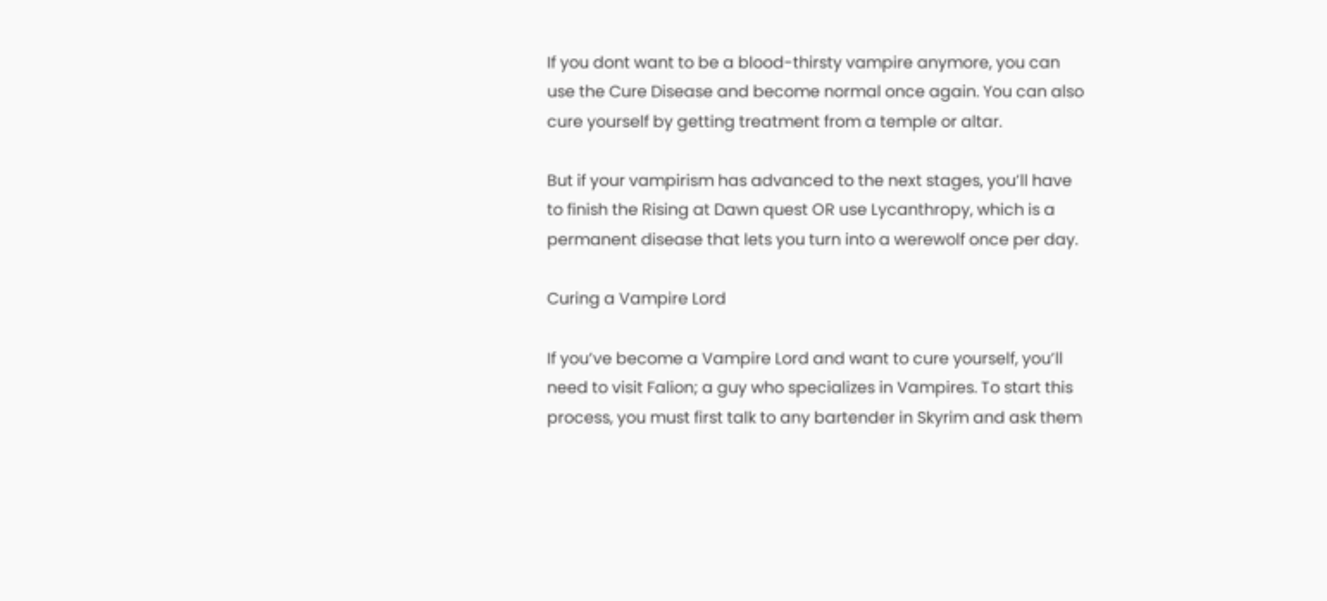If you dont want to be a blood-thirsty vampire anymore, you can use the Cure Disease and become normal once again. You can also cure yourself by getting treatment from a temple or altar.

But if your vampirism has advanced to the next stages, you’ll have to finish the Rising at Dawn quest OR use Lycanthropy, which is a permanent disease that lets you turn into a werewolf once per day.

Curing a Vampire Lord

If you’ve become a Vampire Lord and want to cure yourself, you’ll need to visit Falion; a guy who specializes in Vampires. To start this process, you must first talk to any bartender in Skyrim and ask them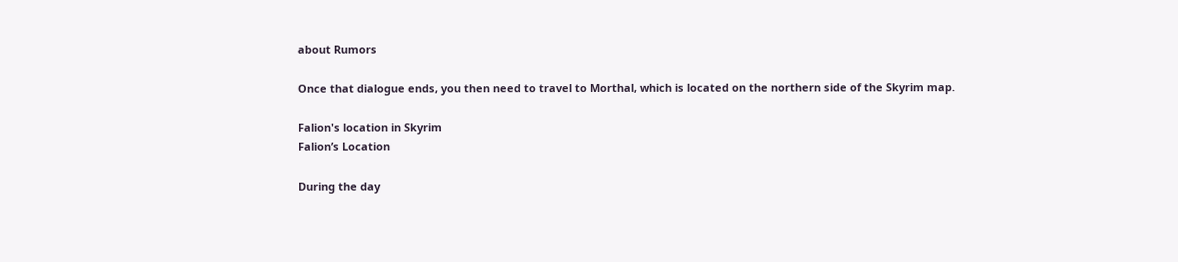about Rumors

Once that dialogue ends, you then need to travel to Morthal, which is located on the northern side of the Skyrim map.

Falion's location in Skyrim
Falion’s Location

During the day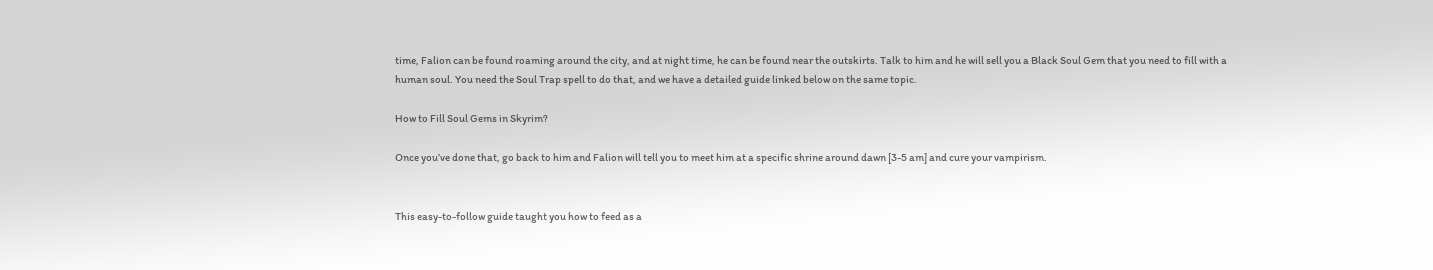time, Falion can be found roaming around the city, and at night time, he can be found near the outskirts. Talk to him and he will sell you a Black Soul Gem that you need to fill with a human soul. You need the Soul Trap spell to do that, and we have a detailed guide linked below on the same topic.

How to Fill Soul Gems in Skyrim?

Once you’ve done that, go back to him and Falion will tell you to meet him at a specific shrine around dawn [3-5 am] and cure your vampirism.


This easy-to-follow guide taught you how to feed as a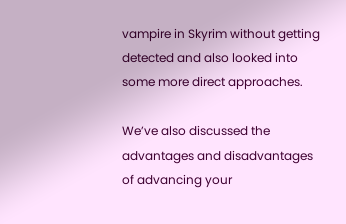vampire in Skyrim without getting detected and also looked into some more direct approaches.

We’ve also discussed the advantages and disadvantages of advancing your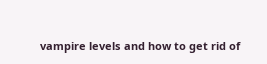vampire levels and how to get rid of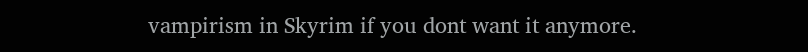vampirism in Skyrim if you dont want it anymore.